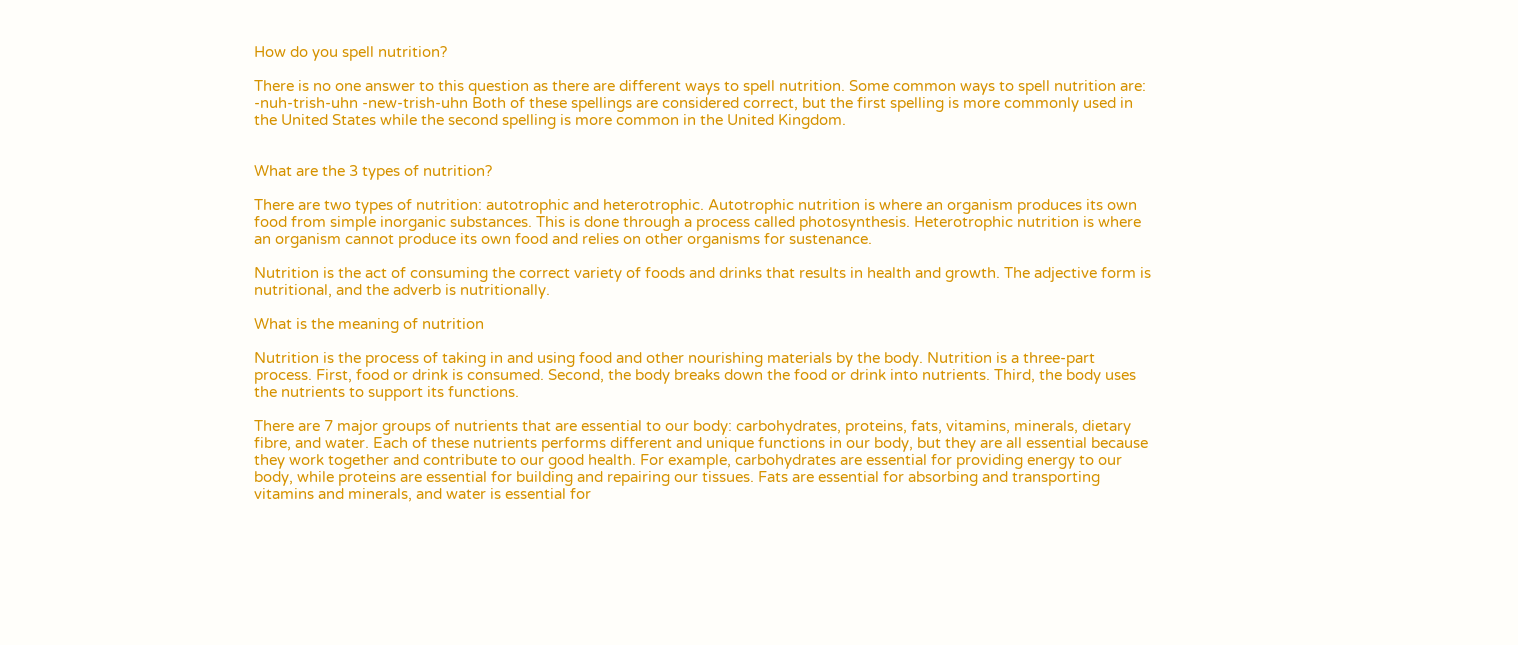How do you spell nutrition?

There is no one answer to this question as there are different ways to spell nutrition. Some common ways to spell nutrition are: -nuh-trish-uhn -new-trish-uhn Both of these spellings are considered correct, but the first spelling is more commonly used in the United States while the second spelling is more common in the United Kingdom.


What are the 3 types of nutrition?

There are two types of nutrition: autotrophic and heterotrophic. Autotrophic nutrition is where an organism produces its own food from simple inorganic substances. This is done through a process called photosynthesis. Heterotrophic nutrition is where an organism cannot produce its own food and relies on other organisms for sustenance.

Nutrition is the act of consuming the correct variety of foods and drinks that results in health and growth. The adjective form is nutritional, and the adverb is nutritionally.

What is the meaning of nutrition

Nutrition is the process of taking in and using food and other nourishing materials by the body. Nutrition is a three-part process. First, food or drink is consumed. Second, the body breaks down the food or drink into nutrients. Third, the body uses the nutrients to support its functions.

There are 7 major groups of nutrients that are essential to our body: carbohydrates, proteins, fats, vitamins, minerals, dietary fibre, and water. Each of these nutrients performs different and unique functions in our body, but they are all essential because they work together and contribute to our good health. For example, carbohydrates are essential for providing energy to our body, while proteins are essential for building and repairing our tissues. Fats are essential for absorbing and transporting vitamins and minerals, and water is essential for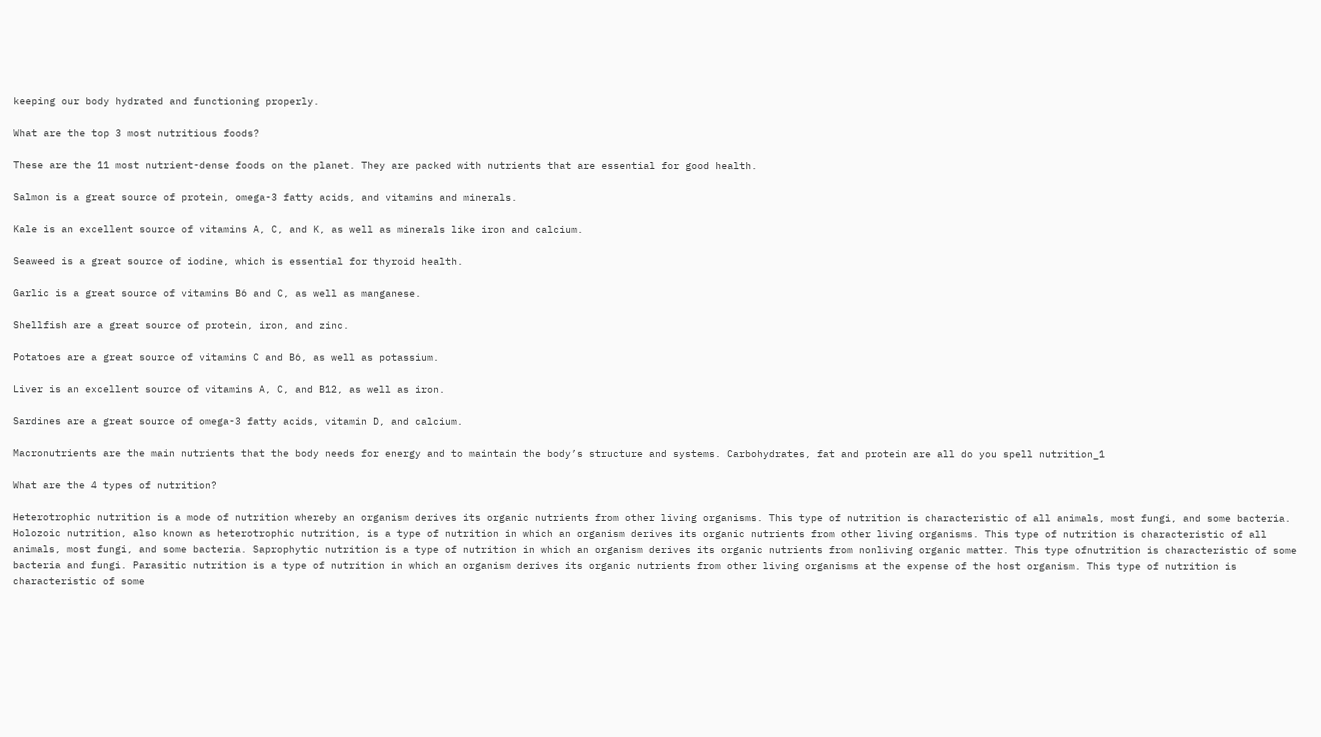keeping our body hydrated and functioning properly.

What are the top 3 most nutritious foods?

These are the 11 most nutrient-dense foods on the planet. They are packed with nutrients that are essential for good health.

Salmon is a great source of protein, omega-3 fatty acids, and vitamins and minerals.

Kale is an excellent source of vitamins A, C, and K, as well as minerals like iron and calcium.

Seaweed is a great source of iodine, which is essential for thyroid health.

Garlic is a great source of vitamins B6 and C, as well as manganese.

Shellfish are a great source of protein, iron, and zinc.

Potatoes are a great source of vitamins C and B6, as well as potassium.

Liver is an excellent source of vitamins A, C, and B12, as well as iron.

Sardines are a great source of omega-3 fatty acids, vitamin D, and calcium.

Macronutrients are the main nutrients that the body needs for energy and to maintain the body’s structure and systems. Carbohydrates, fat and protein are all do you spell nutrition_1

What are the 4 types of nutrition?

Heterotrophic nutrition is a mode of nutrition whereby an organism derives its organic nutrients from other living organisms. This type of nutrition is characteristic of all animals, most fungi, and some bacteria. Holozoic nutrition, also known as heterotrophic nutrition, is a type of nutrition in which an organism derives its organic nutrients from other living organisms. This type of nutrition is characteristic of all animals, most fungi, and some bacteria. Saprophytic nutrition is a type of nutrition in which an organism derives its organic nutrients from nonliving organic matter. This type ofnutrition is characteristic of some bacteria and fungi. Parasitic nutrition is a type of nutrition in which an organism derives its organic nutrients from other living organisms at the expense of the host organism. This type of nutrition is characteristic of some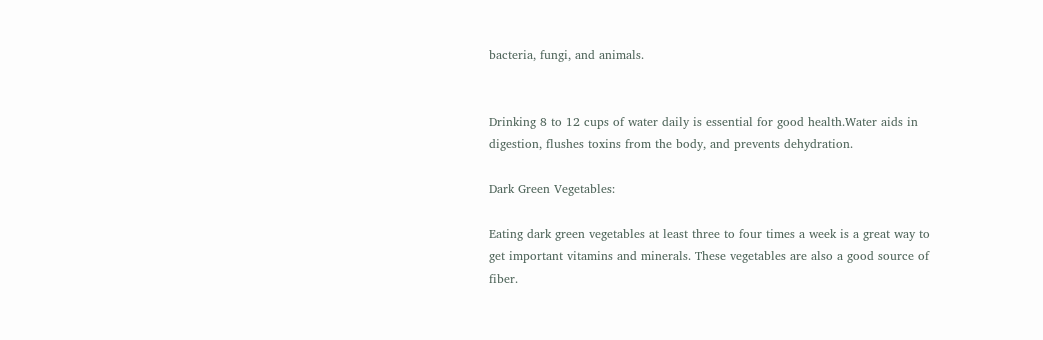bacteria, fungi, and animals.


Drinking 8 to 12 cups of water daily is essential for good health.Water aids in digestion, flushes toxins from the body, and prevents dehydration.

Dark Green Vegetables:

Eating dark green vegetables at least three to four times a week is a great way to get important vitamins and minerals. These vegetables are also a good source of fiber.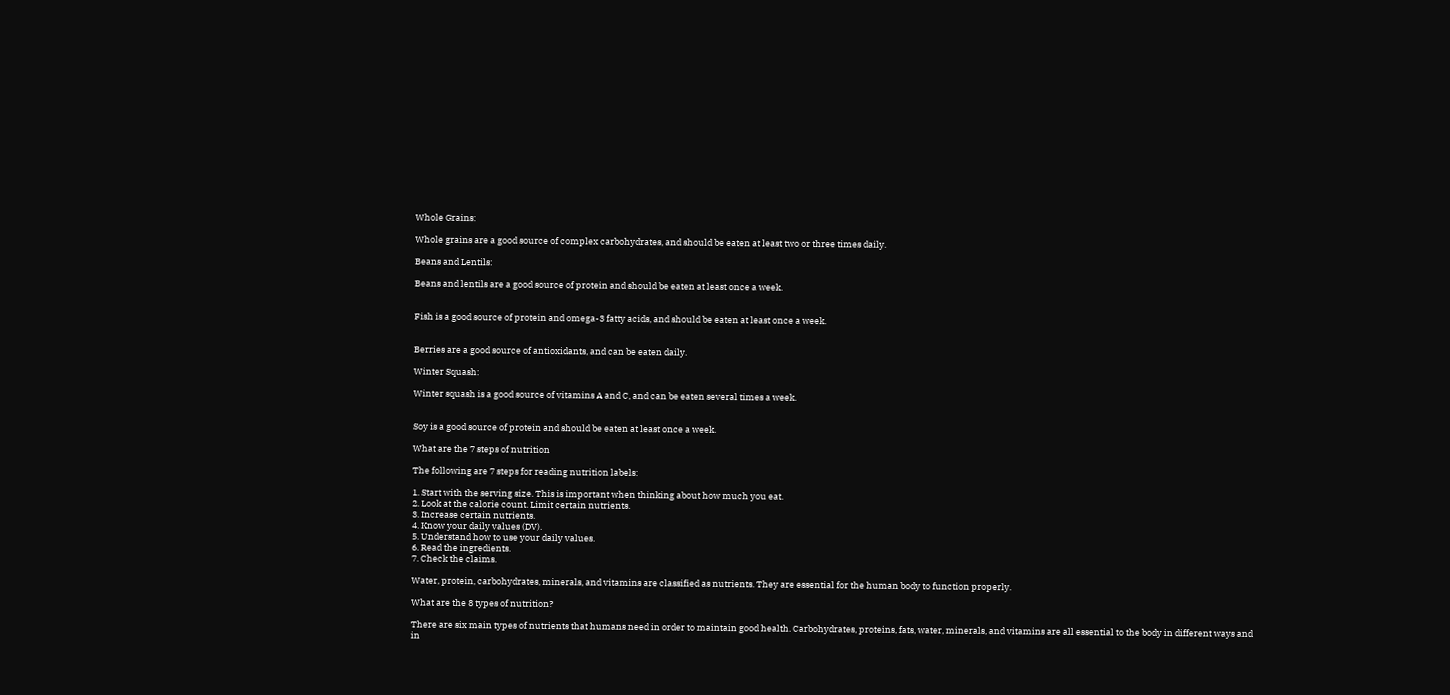Whole Grains:

Whole grains are a good source of complex carbohydrates, and should be eaten at least two or three times daily.

Beans and Lentils:

Beans and lentils are a good source of protein and should be eaten at least once a week.


Fish is a good source of protein and omega-3 fatty acids, and should be eaten at least once a week.


Berries are a good source of antioxidants, and can be eaten daily.

Winter Squash:

Winter squash is a good source of vitamins A and C, and can be eaten several times a week.


Soy is a good source of protein and should be eaten at least once a week.

What are the 7 steps of nutrition

The following are 7 steps for reading nutrition labels:

1. Start with the serving size. This is important when thinking about how much you eat.
2. Look at the calorie count. Limit certain nutrients.
3. Increase certain nutrients.
4. Know your daily values (DV).
5. Understand how to use your daily values.
6. Read the ingredients.
7. Check the claims.

Water, protein, carbohydrates, minerals, and vitamins are classified as nutrients. They are essential for the human body to function properly.

What are the 8 types of nutrition?

There are six main types of nutrients that humans need in order to maintain good health. Carbohydrates, proteins, fats, water, minerals, and vitamins are all essential to the body in different ways and in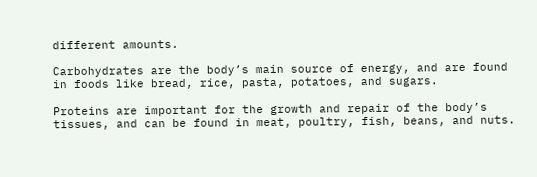different amounts.

Carbohydrates are the body’s main source of energy, and are found in foods like bread, rice, pasta, potatoes, and sugars.

Proteins are important for the growth and repair of the body’s tissues, and can be found in meat, poultry, fish, beans, and nuts.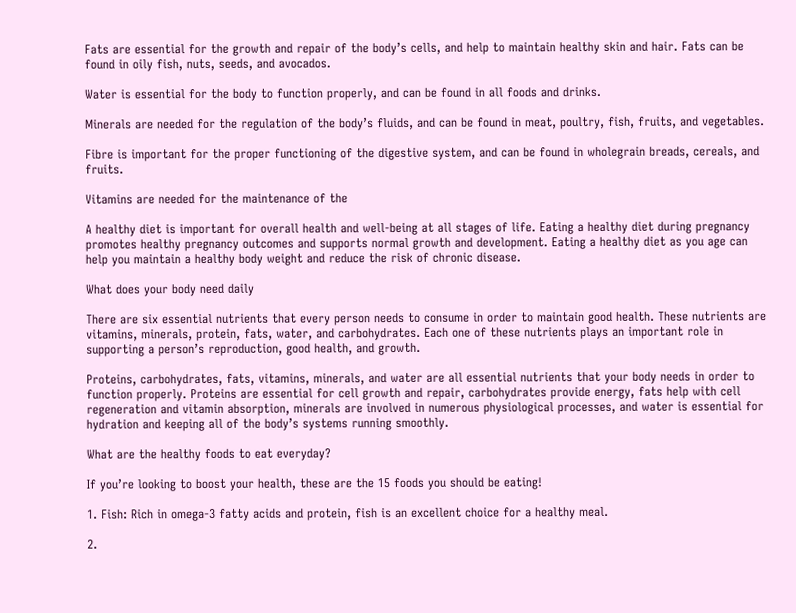Fats are essential for the growth and repair of the body’s cells, and help to maintain healthy skin and hair. Fats can be found in oily fish, nuts, seeds, and avocados.

Water is essential for the body to function properly, and can be found in all foods and drinks.

Minerals are needed for the regulation of the body’s fluids, and can be found in meat, poultry, fish, fruits, and vegetables.

Fibre is important for the proper functioning of the digestive system, and can be found in wholegrain breads, cereals, and fruits.

Vitamins are needed for the maintenance of the

A healthy diet is important for overall health and well-being at all stages of life. Eating a healthy diet during pregnancy promotes healthy pregnancy outcomes and supports normal growth and development. Eating a healthy diet as you age can help you maintain a healthy body weight and reduce the risk of chronic disease.

What does your body need daily

There are six essential nutrients that every person needs to consume in order to maintain good health. These nutrients are vitamins, minerals, protein, fats, water, and carbohydrates. Each one of these nutrients plays an important role in supporting a person’s reproduction, good health, and growth.

Proteins, carbohydrates, fats, vitamins, minerals, and water are all essential nutrients that your body needs in order to function properly. Proteins are essential for cell growth and repair, carbohydrates provide energy, fats help with cell regeneration and vitamin absorption, minerals are involved in numerous physiological processes, and water is essential for hydration and keeping all of the body’s systems running smoothly.

What are the healthy foods to eat everyday?

If you’re looking to boost your health, these are the 15 foods you should be eating!

1. Fish: Rich in omega-3 fatty acids and protein, fish is an excellent choice for a healthy meal.

2.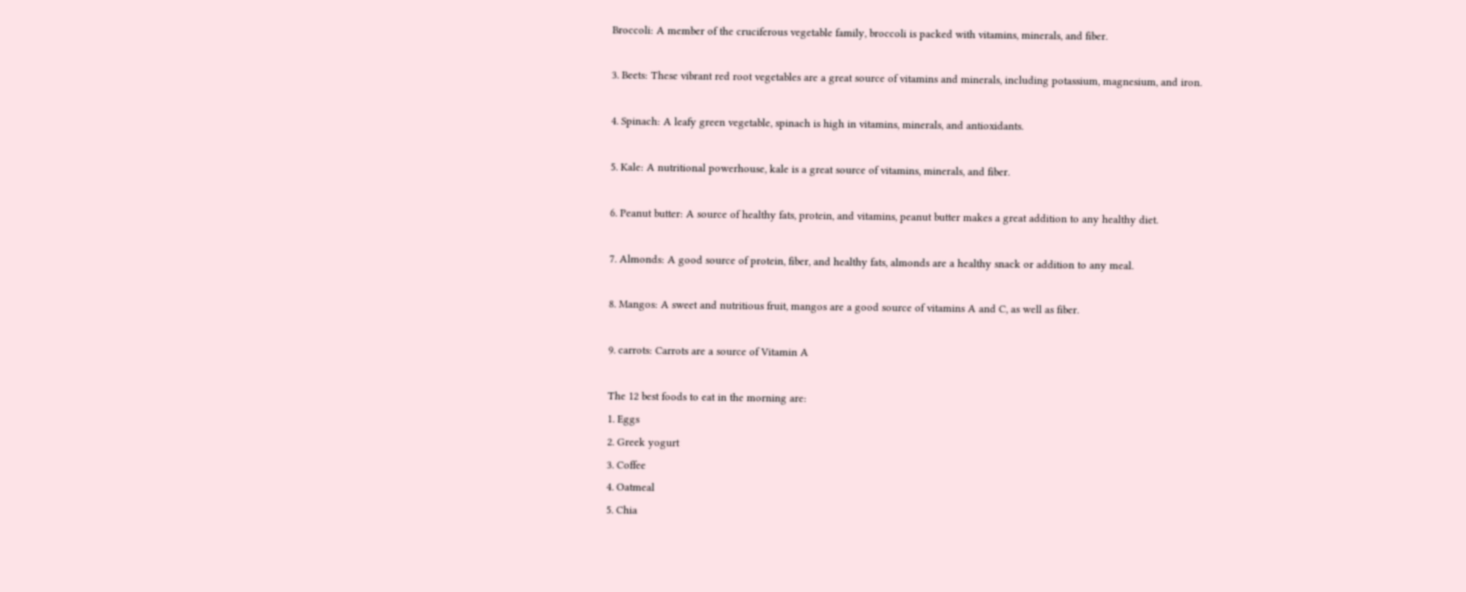Broccoli: A member of the cruciferous vegetable family, broccoli is packed with vitamins, minerals, and fiber.

3. Beets: These vibrant red root vegetables are a great source of vitamins and minerals, including potassium, magnesium, and iron.

4. Spinach: A leafy green vegetable, spinach is high in vitamins, minerals, and antioxidants.

5. Kale: A nutritional powerhouse, kale is a great source of vitamins, minerals, and fiber.

6. Peanut butter: A source of healthy fats, protein, and vitamins, peanut butter makes a great addition to any healthy diet.

7. Almonds: A good source of protein, fiber, and healthy fats, almonds are a healthy snack or addition to any meal.

8. Mangos: A sweet and nutritious fruit, mangos are a good source of vitamins A and C, as well as fiber.

9. carrots: Carrots are a source of Vitamin A

The 12 best foods to eat in the morning are:
1. Eggs
2. Greek yogurt
3. Coffee
4. Oatmeal
5. Chia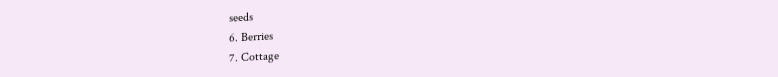seeds
6. Berries
7. Cottage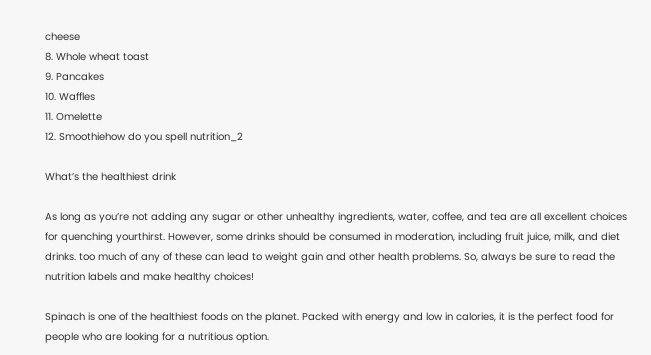cheese
8. Whole wheat toast
9. Pancakes
10. Waffles
11. Omelette
12. Smoothiehow do you spell nutrition_2

What’s the healthiest drink

As long as you’re not adding any sugar or other unhealthy ingredients, water, coffee, and tea are all excellent choices for quenching yourthirst. However, some drinks should be consumed in moderation, including fruit juice, milk, and diet drinks. too much of any of these can lead to weight gain and other health problems. So, always be sure to read the nutrition labels and make healthy choices!

Spinach is one of the healthiest foods on the planet. Packed with energy and low in calories, it is the perfect food for people who are looking for a nutritious option.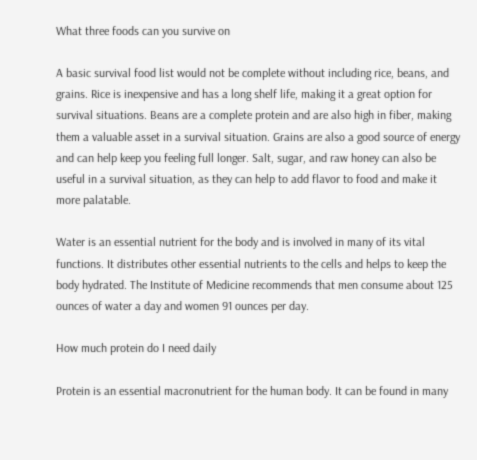What three foods can you survive on

A basic survival food list would not be complete without including rice, beans, and grains. Rice is inexpensive and has a long shelf life, making it a great option for survival situations. Beans are a complete protein and are also high in fiber, making them a valuable asset in a survival situation. Grains are also a good source of energy and can help keep you feeling full longer. Salt, sugar, and raw honey can also be useful in a survival situation, as they can help to add flavor to food and make it more palatable.

Water is an essential nutrient for the body and is involved in many of its vital functions. It distributes other essential nutrients to the cells and helps to keep the body hydrated. The Institute of Medicine recommends that men consume about 125 ounces of water a day and women 91 ounces per day.

How much protein do I need daily

Protein is an essential macronutrient for the human body. It can be found in many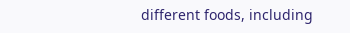different foods, including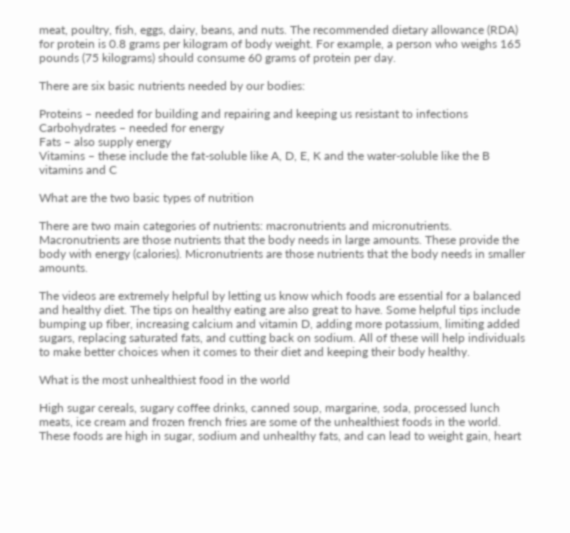meat, poultry, fish, eggs, dairy, beans, and nuts. The recommended dietary allowance (RDA) for protein is 0.8 grams per kilogram of body weight. For example, a person who weighs 165 pounds (75 kilograms) should consume 60 grams of protein per day.

There are six basic nutrients needed by our bodies:

Proteins – needed for building and repairing and keeping us resistant to infections
Carbohydrates – needed for energy
Fats – also supply energy
Vitamins – these include the fat-soluble like A, D, E, K and the water-soluble like the B vitamins and C

What are the two basic types of nutrition

There are two main categories of nutrients: macronutrients and micronutrients. Macronutrients are those nutrients that the body needs in large amounts. These provide the body with energy (calories). Micronutrients are those nutrients that the body needs in smaller amounts.

The videos are extremely helpful by letting us know which foods are essential for a balanced and healthy diet. The tips on healthy eating are also great to have. Some helpful tips include bumping up fiber, increasing calcium and vitamin D, adding more potassium, limiting added sugars, replacing saturated fats, and cutting back on sodium. All of these will help individuals to make better choices when it comes to their diet and keeping their body healthy.

What is the most unhealthiest food in the world

High sugar cereals, sugary coffee drinks, canned soup, margarine, soda, processed lunch meats, ice cream and frozen french fries are some of the unhealthiest foods in the world. These foods are high in sugar, sodium and unhealthy fats, and can lead to weight gain, heart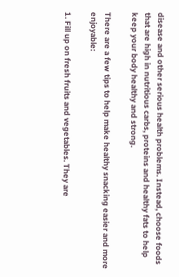disease and other serious health problems. Instead, choose foods that are high in nutritious carbs, proteins and healthy fats to help keep your body healthy and strong.

There are a few tips to help make healthy snacking easier and more enjoyable:

1. Fill up on fresh fruits and vegetables. They are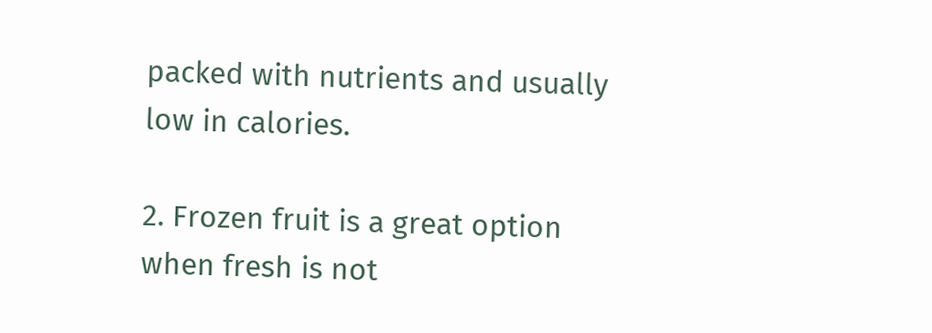packed with nutrients and usually low in calories.

2. Frozen fruit is a great option when fresh is not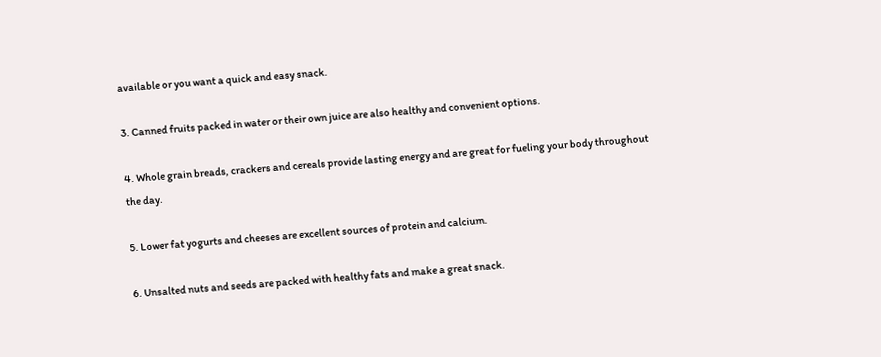available or you want a quick and easy snack.

3. Canned fruits packed in water or their own juice are also healthy and convenient options.

4. Whole grain breads, crackers and cereals provide lasting energy and are great for fueling your body throughout the day.

5. Lower fat yogurts and cheeses are excellent sources of protein and calcium.

6. Unsalted nuts and seeds are packed with healthy fats and make a great snack.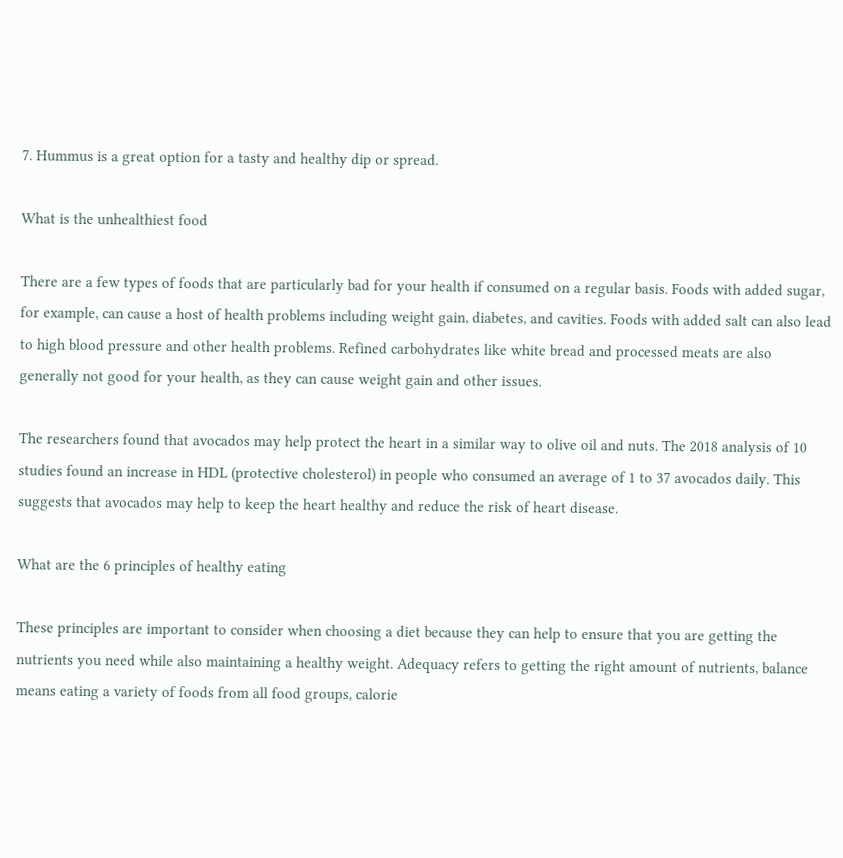7. Hummus is a great option for a tasty and healthy dip or spread.

What is the unhealthiest food

There are a few types of foods that are particularly bad for your health if consumed on a regular basis. Foods with added sugar, for example, can cause a host of health problems including weight gain, diabetes, and cavities. Foods with added salt can also lead to high blood pressure and other health problems. Refined carbohydrates like white bread and processed meats are also generally not good for your health, as they can cause weight gain and other issues.

The researchers found that avocados may help protect the heart in a similar way to olive oil and nuts. The 2018 analysis of 10 studies found an increase in HDL (protective cholesterol) in people who consumed an average of 1 to 37 avocados daily. This suggests that avocados may help to keep the heart healthy and reduce the risk of heart disease.

What are the 6 principles of healthy eating

These principles are important to consider when choosing a diet because they can help to ensure that you are getting the nutrients you need while also maintaining a healthy weight. Adequacy refers to getting the right amount of nutrients, balance means eating a variety of foods from all food groups, calorie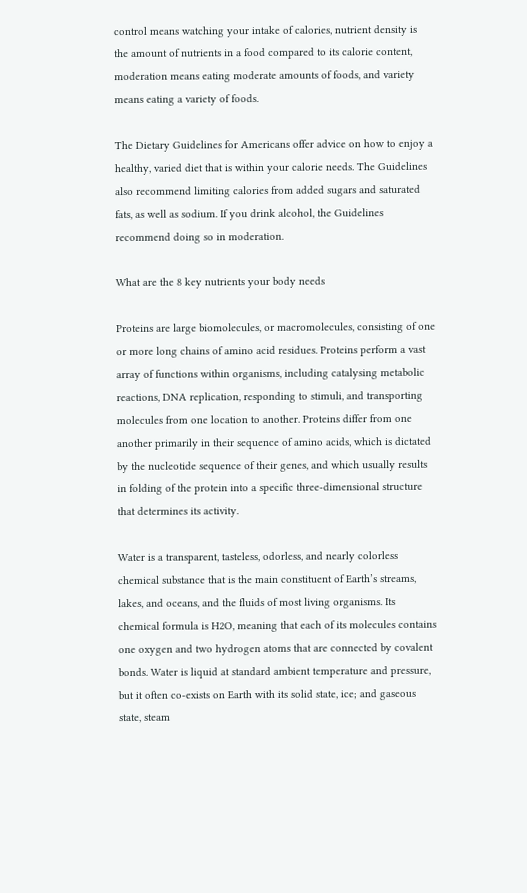control means watching your intake of calories, nutrient density is the amount of nutrients in a food compared to its calorie content, moderation means eating moderate amounts of foods, and variety means eating a variety of foods.

The Dietary Guidelines for Americans offer advice on how to enjoy a healthy, varied diet that is within your calorie needs. The Guidelines also recommend limiting calories from added sugars and saturated fats, as well as sodium. If you drink alcohol, the Guidelines recommend doing so in moderation.

What are the 8 key nutrients your body needs

Proteins are large biomolecules, or macromolecules, consisting of one or more long chains of amino acid residues. Proteins perform a vast array of functions within organisms, including catalysing metabolic reactions, DNA replication, responding to stimuli, and transporting molecules from one location to another. Proteins differ from one another primarily in their sequence of amino acids, which is dictated by the nucleotide sequence of their genes, and which usually results in folding of the protein into a specific three-dimensional structure that determines its activity.

Water is a transparent, tasteless, odorless, and nearly colorless chemical substance that is the main constituent of Earth’s streams, lakes, and oceans, and the fluids of most living organisms. Its chemical formula is H2O, meaning that each of its molecules contains one oxygen and two hydrogen atoms that are connected by covalent bonds. Water is liquid at standard ambient temperature and pressure, but it often co-exists on Earth with its solid state, ice; and gaseous state, steam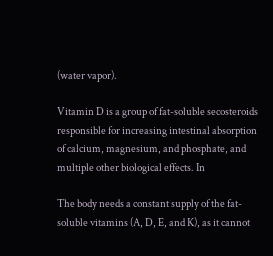(water vapor).

Vitamin D is a group of fat-soluble secosteroids responsible for increasing intestinal absorption of calcium, magnesium, and phosphate, and multiple other biological effects. In

The body needs a constant supply of the fat-soluble vitamins (A, D, E, and K), as it cannot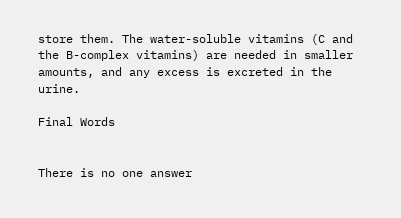store them. The water-soluble vitamins (C and the B-complex vitamins) are needed in smaller amounts, and any excess is excreted in the urine.

Final Words


There is no one answer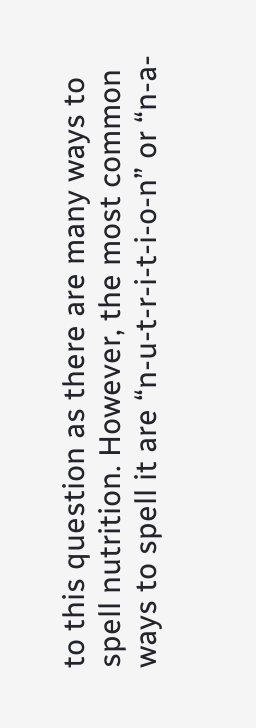to this question as there are many ways to spell nutrition. However, the most common ways to spell it are “n-u-t-r-i-t-i-o-n” or “n-a-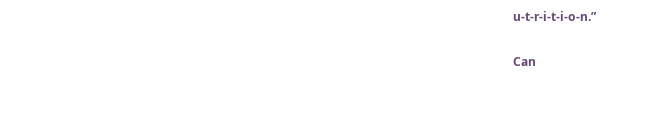u-t-r-i-t-i-o-n.”

Can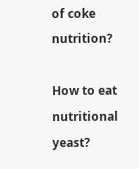of coke nutrition?

How to eat nutritional yeast?